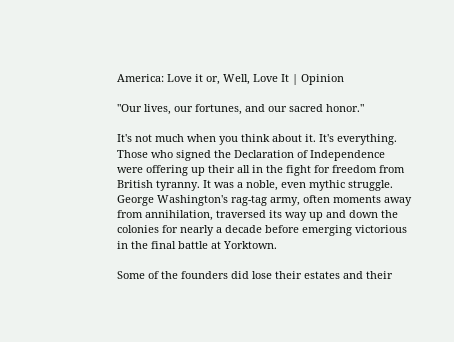America: Love it or, Well, Love It | Opinion

"Our lives, our fortunes, and our sacred honor."

It's not much when you think about it. It's everything. Those who signed the Declaration of Independence were offering up their all in the fight for freedom from British tyranny. It was a noble, even mythic struggle. George Washington's rag-tag army, often moments away from annihilation, traversed its way up and down the colonies for nearly a decade before emerging victorious in the final battle at Yorktown.

Some of the founders did lose their estates and their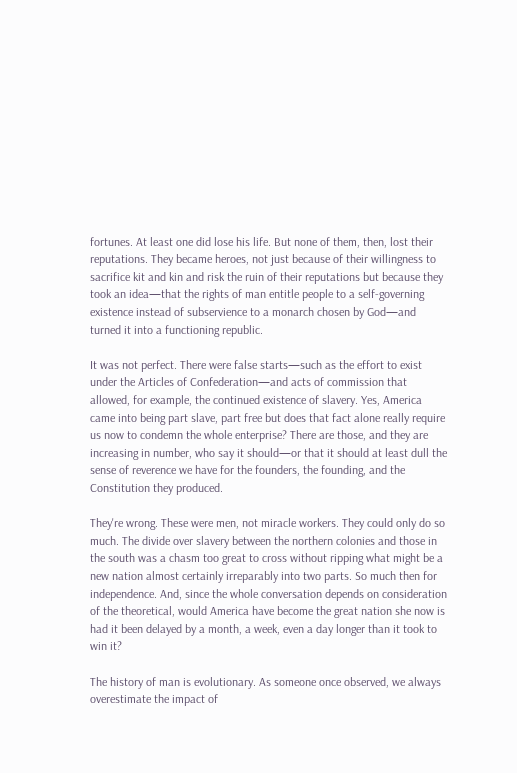fortunes. At least one did lose his life. But none of them, then, lost their reputations. They became heroes, not just because of their willingness to sacrifice kit and kin and risk the ruin of their reputations but because they took an idea—that the rights of man entitle people to a self-governing existence instead of subservience to a monarch chosen by God—and turned it into a functioning republic.

It was not perfect. There were false starts—such as the effort to exist under the Articles of Confederation—and acts of commission that allowed, for example, the continued existence of slavery. Yes, America came into being part slave, part free but does that fact alone really require us now to condemn the whole enterprise? There are those, and they are increasing in number, who say it should—or that it should at least dull the sense of reverence we have for the founders, the founding, and the Constitution they produced.

They're wrong. These were men, not miracle workers. They could only do so much. The divide over slavery between the northern colonies and those in the south was a chasm too great to cross without ripping what might be a new nation almost certainly irreparably into two parts. So much then for independence. And, since the whole conversation depends on consideration of the theoretical, would America have become the great nation she now is had it been delayed by a month, a week, even a day longer than it took to win it?

The history of man is evolutionary. As someone once observed, we always overestimate the impact of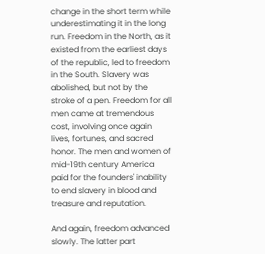change in the short term while underestimating it in the long run. Freedom in the North, as it existed from the earliest days of the republic, led to freedom in the South. Slavery was abolished, but not by the stroke of a pen. Freedom for all men came at tremendous cost, involving once again lives, fortunes, and sacred honor. The men and women of mid-19th century America paid for the founders' inability to end slavery in blood and treasure and reputation.

And again, freedom advanced slowly. The latter part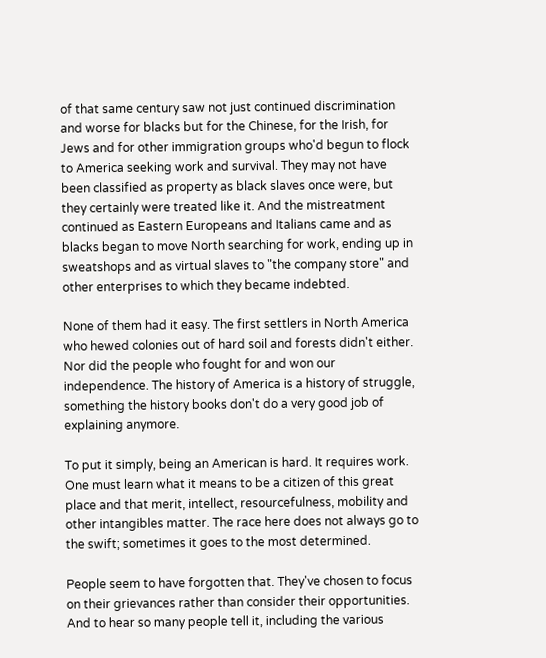of that same century saw not just continued discrimination and worse for blacks but for the Chinese, for the Irish, for Jews and for other immigration groups who'd begun to flock to America seeking work and survival. They may not have been classified as property as black slaves once were, but they certainly were treated like it. And the mistreatment continued as Eastern Europeans and Italians came and as blacks began to move North searching for work, ending up in sweatshops and as virtual slaves to "the company store" and other enterprises to which they became indebted.

None of them had it easy. The first settlers in North America who hewed colonies out of hard soil and forests didn't either. Nor did the people who fought for and won our independence. The history of America is a history of struggle, something the history books don't do a very good job of explaining anymore.

To put it simply, being an American is hard. It requires work. One must learn what it means to be a citizen of this great place and that merit, intellect, resourcefulness, mobility and other intangibles matter. The race here does not always go to the swift; sometimes it goes to the most determined.

People seem to have forgotten that. They've chosen to focus on their grievances rather than consider their opportunities. And to hear so many people tell it, including the various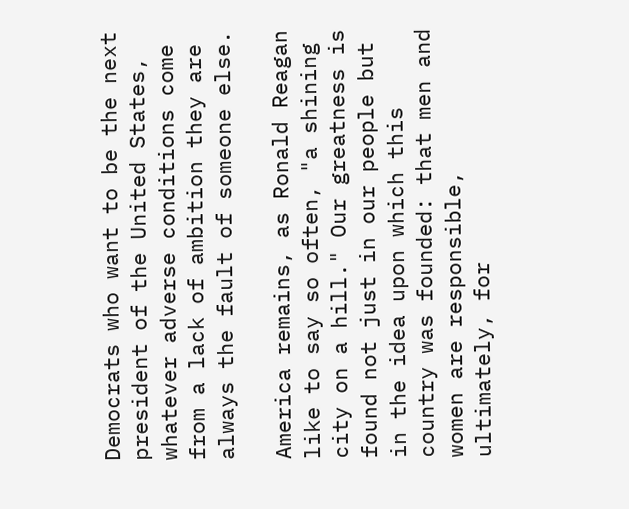Democrats who want to be the next president of the United States, whatever adverse conditions come from a lack of ambition they are always the fault of someone else.

America remains, as Ronald Reagan like to say so often, "a shining city on a hill." Our greatness is found not just in our people but in the idea upon which this country was founded: that men and women are responsible, ultimately, for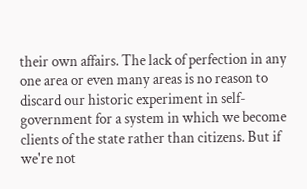their own affairs. The lack of perfection in any one area or even many areas is no reason to discard our historic experiment in self-government for a system in which we become clients of the state rather than citizens. But if we're not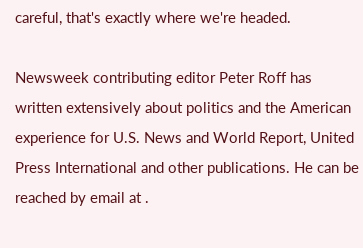careful, that's exactly where we're headed.

Newsweek contributing editor Peter Roff has written extensively about politics and the American experience for U.S. News and World Report, United Press International and other publications. He can be reached by email at .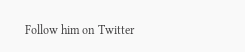Follow him on Twitter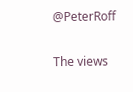@PeterRoff

The views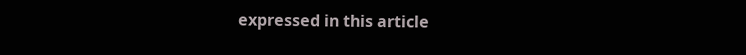expressed in this article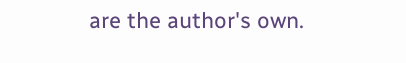are the author's own.